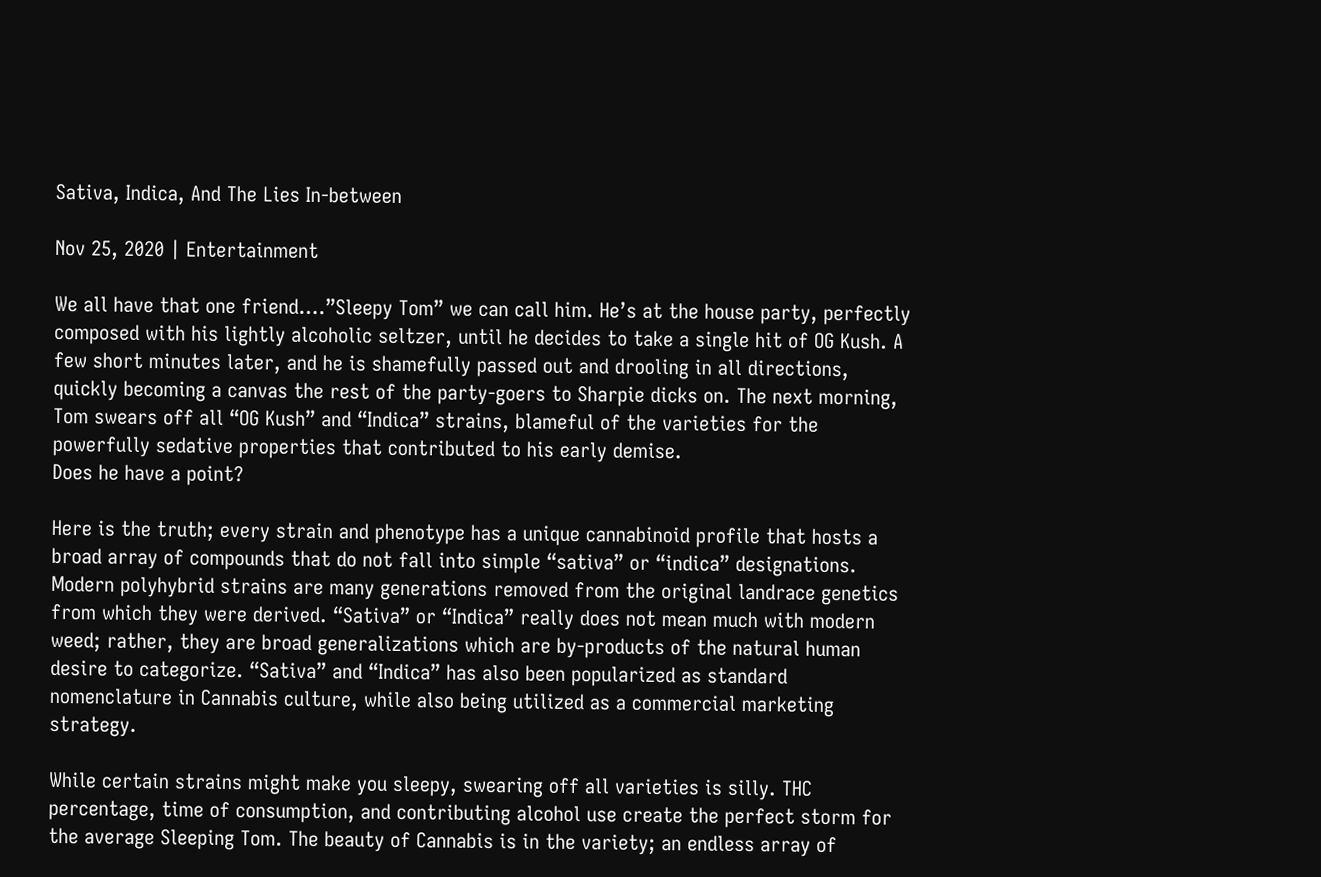Sativa, Indica, And The Lies In-between

Nov 25, 2020 | Entertainment

We all have that one friend….”Sleepy Tom” we can call him. He’s at the house party, perfectly composed with his lightly alcoholic seltzer, until he decides to take a single hit of OG Kush. A few short minutes later, and he is shamefully passed out and drooling in all directions, quickly becoming a canvas the rest of the party-goers to Sharpie dicks on. The next morning, Tom swears off all “OG Kush” and “Indica” strains, blameful of the varieties for the powerfully sedative properties that contributed to his early demise.
Does he have a point?

Here is the truth; every strain and phenotype has a unique cannabinoid profile that hosts a broad array of compounds that do not fall into simple “sativa” or “indica” designations. Modern polyhybrid strains are many generations removed from the original landrace genetics from which they were derived. “Sativa” or “Indica” really does not mean much with modern
weed; rather, they are broad generalizations which are by-products of the natural human desire to categorize. “Sativa” and “Indica” has also been popularized as standard nomenclature in Cannabis culture, while also being utilized as a commercial marketing strategy.

While certain strains might make you sleepy, swearing off all varieties is silly. THC percentage, time of consumption, and contributing alcohol use create the perfect storm for the average Sleeping Tom. The beauty of Cannabis is in the variety; an endless array of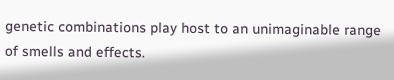genetic combinations play host to an unimaginable range of smells and effects.